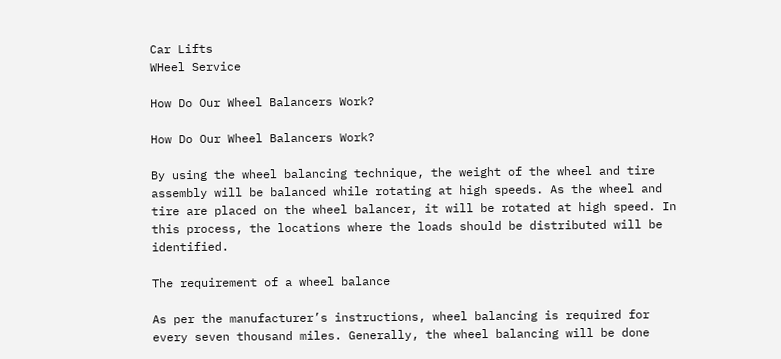Car Lifts
WHeel Service

How Do Our Wheel Balancers Work?

How Do Our Wheel Balancers Work?

By using the wheel balancing technique, the weight of the wheel and tire assembly will be balanced while rotating at high speeds. As the wheel and tire are placed on the wheel balancer, it will be rotated at high speed. In this process, the locations where the loads should be distributed will be identified.

The requirement of a wheel balance

As per the manufacturer’s instructions, wheel balancing is required for every seven thousand miles. Generally, the wheel balancing will be done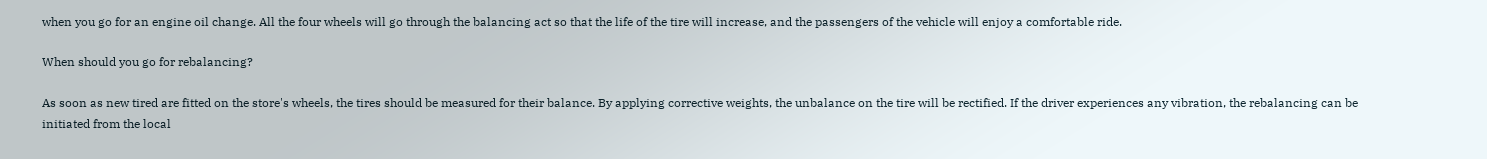when you go for an engine oil change. All the four wheels will go through the balancing act so that the life of the tire will increase, and the passengers of the vehicle will enjoy a comfortable ride.

When should you go for rebalancing?

As soon as new tired are fitted on the store's wheels, the tires should be measured for their balance. By applying corrective weights, the unbalance on the tire will be rectified. If the driver experiences any vibration, the rebalancing can be initiated from the local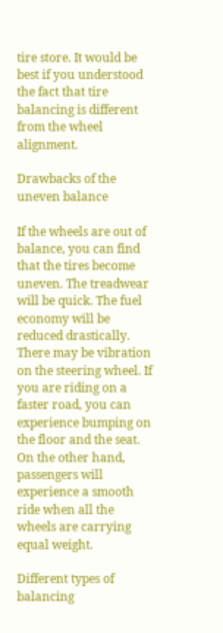tire store. It would be best if you understood the fact that tire balancing is different from the wheel alignment.

Drawbacks of the uneven balance

If the wheels are out of balance, you can find that the tires become uneven. The treadwear will be quick. The fuel economy will be reduced drastically. There may be vibration on the steering wheel. If you are riding on a faster road, you can experience bumping on the floor and the seat. On the other hand, passengers will experience a smooth ride when all the wheels are carrying equal weight.

Different types of balancing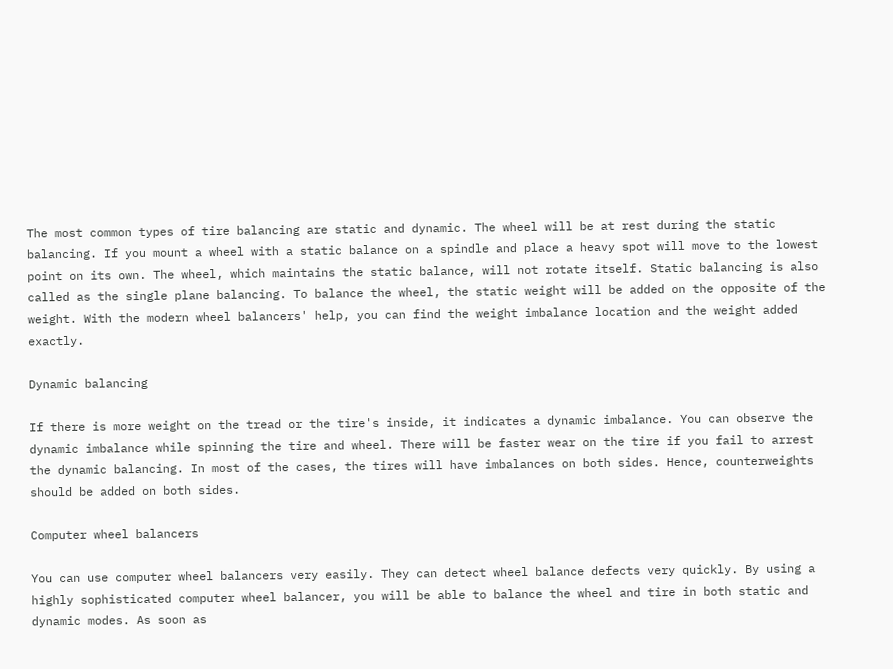The most common types of tire balancing are static and dynamic. The wheel will be at rest during the static balancing. If you mount a wheel with a static balance on a spindle and place a heavy spot will move to the lowest point on its own. The wheel, which maintains the static balance, will not rotate itself. Static balancing is also called as the single plane balancing. To balance the wheel, the static weight will be added on the opposite of the weight. With the modern wheel balancers' help, you can find the weight imbalance location and the weight added exactly.

Dynamic balancing

If there is more weight on the tread or the tire's inside, it indicates a dynamic imbalance. You can observe the dynamic imbalance while spinning the tire and wheel. There will be faster wear on the tire if you fail to arrest the dynamic balancing. In most of the cases, the tires will have imbalances on both sides. Hence, counterweights should be added on both sides.

Computer wheel balancers

You can use computer wheel balancers very easily. They can detect wheel balance defects very quickly. By using a highly sophisticated computer wheel balancer, you will be able to balance the wheel and tire in both static and dynamic modes. As soon as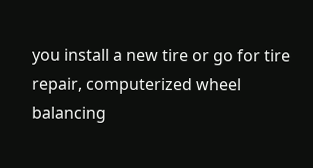you install a new tire or go for tire repair, computerized wheel balancing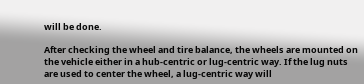will be done.

After checking the wheel and tire balance, the wheels are mounted on the vehicle either in a hub-centric or lug-centric way. If the lug nuts are used to center the wheel, a lug-centric way will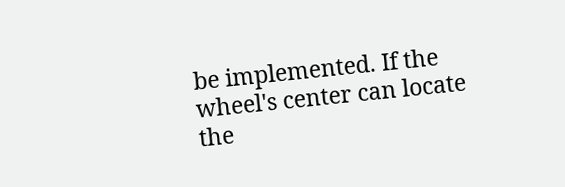be implemented. If the wheel's center can locate the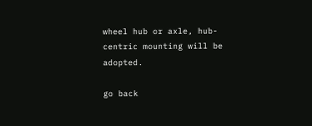wheel hub or axle, hub-centric mounting will be adopted.

go back